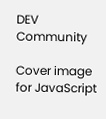DEV Community

Cover image for JavaScript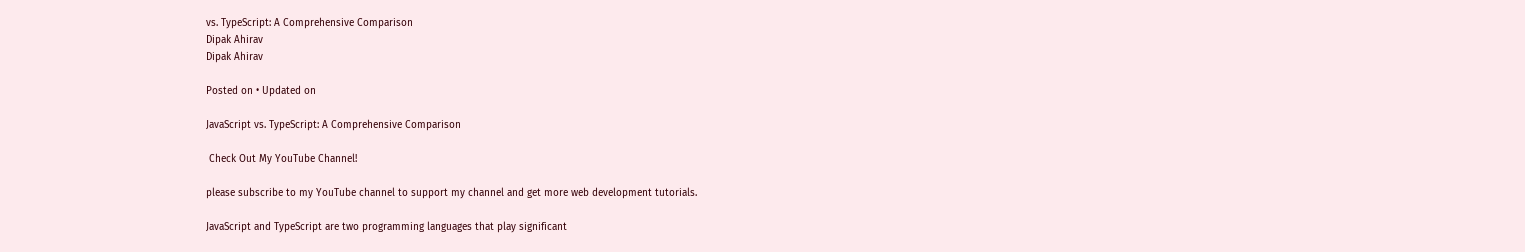vs. TypeScript: A Comprehensive Comparison
Dipak Ahirav
Dipak Ahirav

Posted on • Updated on

JavaScript vs. TypeScript: A Comprehensive Comparison

 Check Out My YouTube Channel!

please subscribe to my YouTube channel to support my channel and get more web development tutorials.

JavaScript and TypeScript are two programming languages that play significant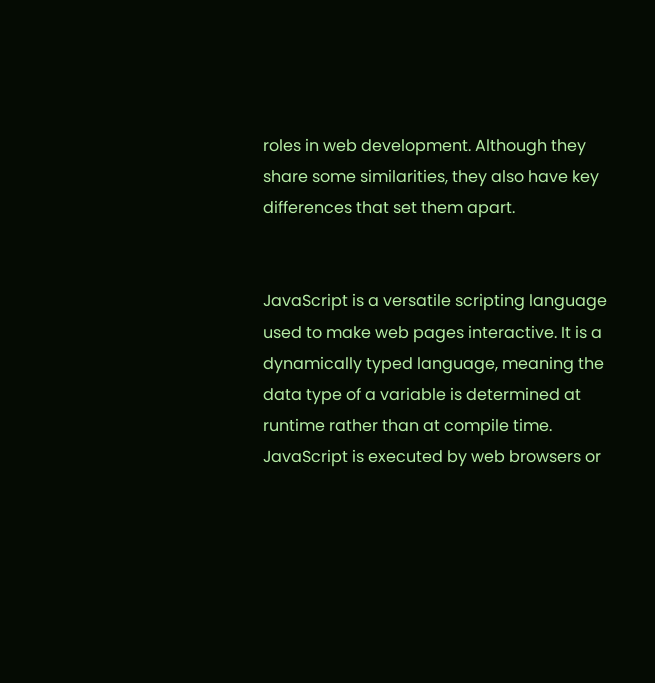roles in web development. Although they share some similarities, they also have key differences that set them apart.


JavaScript is a versatile scripting language used to make web pages interactive. It is a dynamically typed language, meaning the data type of a variable is determined at runtime rather than at compile time. JavaScript is executed by web browsers or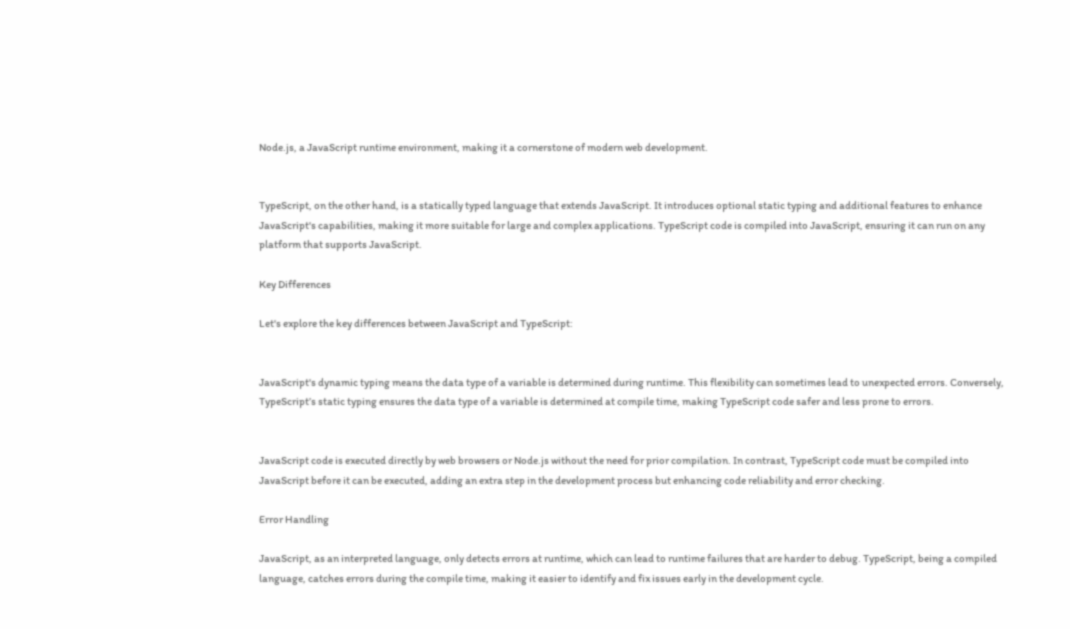Node.js, a JavaScript runtime environment, making it a cornerstone of modern web development.


TypeScript, on the other hand, is a statically typed language that extends JavaScript. It introduces optional static typing and additional features to enhance JavaScript's capabilities, making it more suitable for large and complex applications. TypeScript code is compiled into JavaScript, ensuring it can run on any platform that supports JavaScript.

Key Differences

Let's explore the key differences between JavaScript and TypeScript:


JavaScript's dynamic typing means the data type of a variable is determined during runtime. This flexibility can sometimes lead to unexpected errors. Conversely, TypeScript’s static typing ensures the data type of a variable is determined at compile time, making TypeScript code safer and less prone to errors.


JavaScript code is executed directly by web browsers or Node.js without the need for prior compilation. In contrast, TypeScript code must be compiled into JavaScript before it can be executed, adding an extra step in the development process but enhancing code reliability and error checking.

Error Handling

JavaScript, as an interpreted language, only detects errors at runtime, which can lead to runtime failures that are harder to debug. TypeScript, being a compiled language, catches errors during the compile time, making it easier to identify and fix issues early in the development cycle.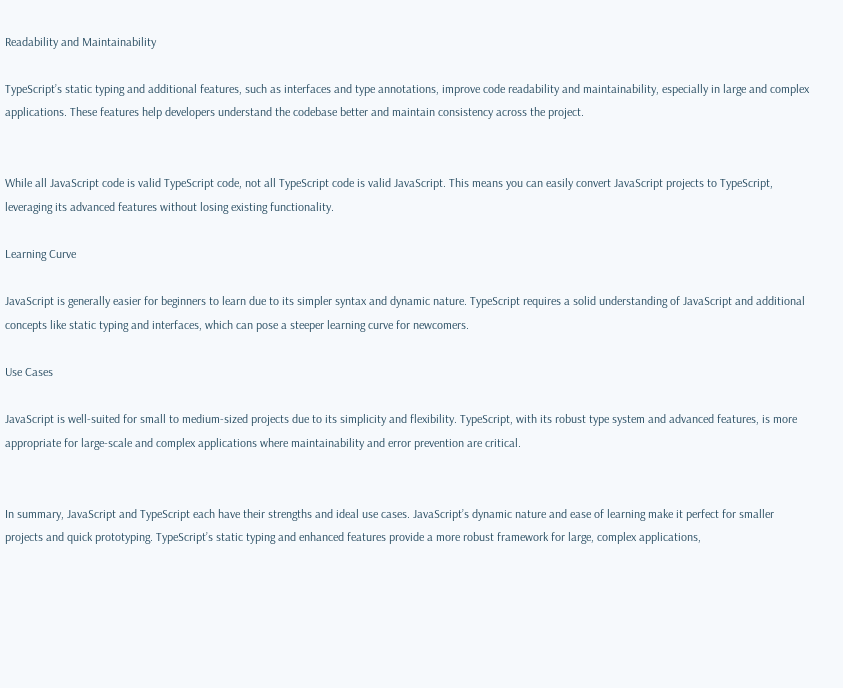Readability and Maintainability

TypeScript’s static typing and additional features, such as interfaces and type annotations, improve code readability and maintainability, especially in large and complex applications. These features help developers understand the codebase better and maintain consistency across the project.


While all JavaScript code is valid TypeScript code, not all TypeScript code is valid JavaScript. This means you can easily convert JavaScript projects to TypeScript, leveraging its advanced features without losing existing functionality.

Learning Curve

JavaScript is generally easier for beginners to learn due to its simpler syntax and dynamic nature. TypeScript requires a solid understanding of JavaScript and additional concepts like static typing and interfaces, which can pose a steeper learning curve for newcomers.

Use Cases

JavaScript is well-suited for small to medium-sized projects due to its simplicity and flexibility. TypeScript, with its robust type system and advanced features, is more appropriate for large-scale and complex applications where maintainability and error prevention are critical.


In summary, JavaScript and TypeScript each have their strengths and ideal use cases. JavaScript’s dynamic nature and ease of learning make it perfect for smaller projects and quick prototyping. TypeScript’s static typing and enhanced features provide a more robust framework for large, complex applications,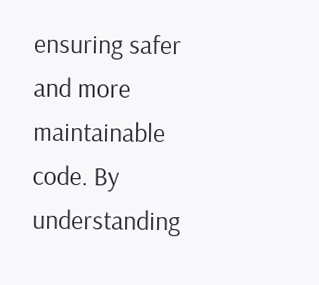ensuring safer and more maintainable code. By understanding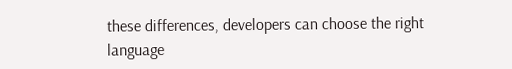these differences, developers can choose the right language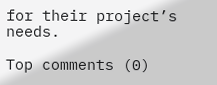for their project’s needs.

Top comments (0)